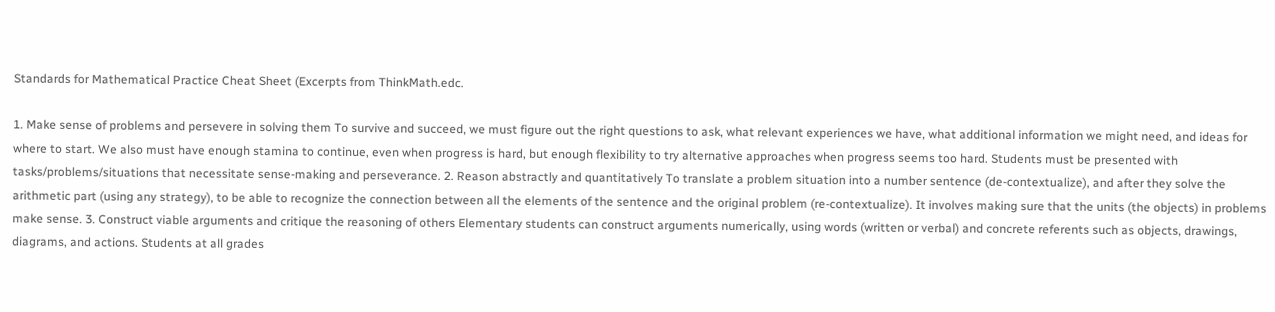Standards for Mathematical Practice Cheat Sheet (Excerpts from ThinkMath.edc.

1. Make sense of problems and persevere in solving them To survive and succeed, we must figure out the right questions to ask, what relevant experiences we have, what additional information we might need, and ideas for where to start. We also must have enough stamina to continue, even when progress is hard, but enough flexibility to try alternative approaches when progress seems too hard. Students must be presented with tasks/problems/situations that necessitate sense-making and perseverance. 2. Reason abstractly and quantitatively To translate a problem situation into a number sentence (de-contextualize), and after they solve the arithmetic part (using any strategy), to be able to recognize the connection between all the elements of the sentence and the original problem (re-contextualize). It involves making sure that the units (the objects) in problems make sense. 3. Construct viable arguments and critique the reasoning of others Elementary students can construct arguments numerically, using words (written or verbal) and concrete referents such as objects, drawings, diagrams, and actions. Students at all grades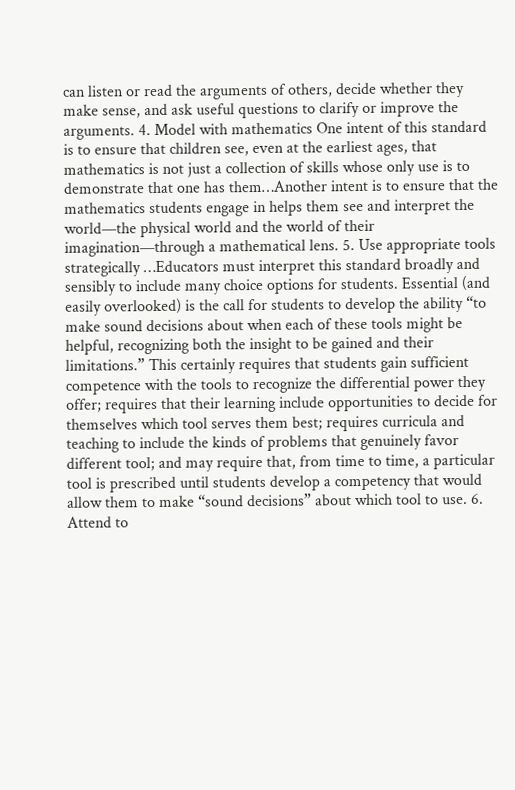can listen or read the arguments of others, decide whether they make sense, and ask useful questions to clarify or improve the arguments. 4. Model with mathematics One intent of this standard is to ensure that children see, even at the earliest ages, that mathematics is not just a collection of skills whose only use is to demonstrate that one has them…Another intent is to ensure that the mathematics students engage in helps them see and interpret the world—the physical world and the world of their imagination—through a mathematical lens. 5. Use appropriate tools strategically …Educators must interpret this standard broadly and sensibly to include many choice options for students. Essential (and easily overlooked) is the call for students to develop the ability “to make sound decisions about when each of these tools might be helpful, recognizing both the insight to be gained and their limitations.” This certainly requires that students gain sufficient competence with the tools to recognize the differential power they offer; requires that their learning include opportunities to decide for themselves which tool serves them best; requires curricula and teaching to include the kinds of problems that genuinely favor different tool; and may require that, from time to time, a particular tool is prescribed until students develop a competency that would allow them to make “sound decisions” about which tool to use. 6. Attend to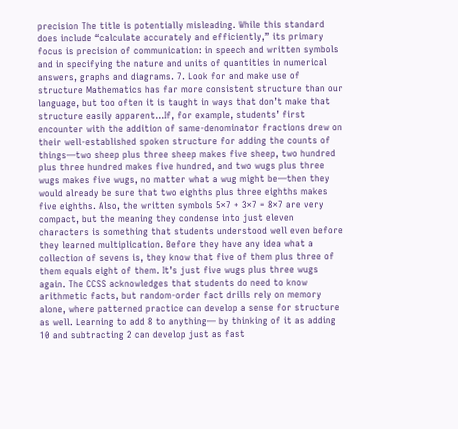precision The title is potentially misleading. While this standard does include “calculate accurately and efficiently,” its primary focus is precision of communication: in speech and written symbols and in specifying the nature and units of quantities in numerical answers, graphs and diagrams. 7. Look for and make use of structure Mathematics has far more consistent structure than our language, but too often it is taught in ways that don’t make that structure easily apparent…If, for example, students’ first encounter with the addition of same-denominator fractions drew on their well-established spoken structure for adding the counts of things—two sheep plus three sheep makes five sheep, two hundred plus three hundred makes five hundred, and two wugs plus three wugs makes five wugs, no matter what a wug might be—then they would already be sure that two eighths plus three eighths makes five eighths. Also, the written symbols 5×7 + 3×7 = 8×7 are very compact, but the meaning they condense into just eleven characters is something that students understood well even before they learned multiplication. Before they have any idea what a collection of sevens is, they know that five of them plus three of them equals eight of them. It’s just five wugs plus three wugs again. The CCSS acknowledges that students do need to know arithmetic facts, but random-order fact drills rely on memory alone, where patterned practice can develop a sense for structure as well. Learning to add 8 to anything— by thinking of it as adding 10 and subtracting 2 can develop just as fast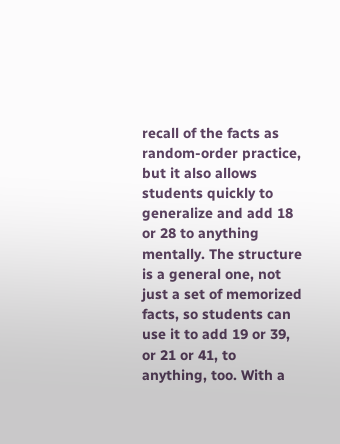recall of the facts as random-order practice, but it also allows students quickly to generalize and add 18 or 28 to anything mentally. The structure is a general one, not just a set of memorized facts, so students can use it to add 19 or 39, or 21 or 41, to anything, too. With a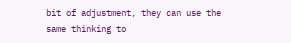bit of adjustment, they can use the same thinking to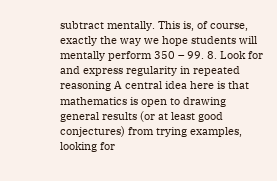subtract mentally. This is, of course, exactly the way we hope students will mentally perform 350 – 99. 8. Look for and express regularity in repeated reasoning A central idea here is that mathematics is open to drawing general results (or at least good conjectures) from trying examples, looking for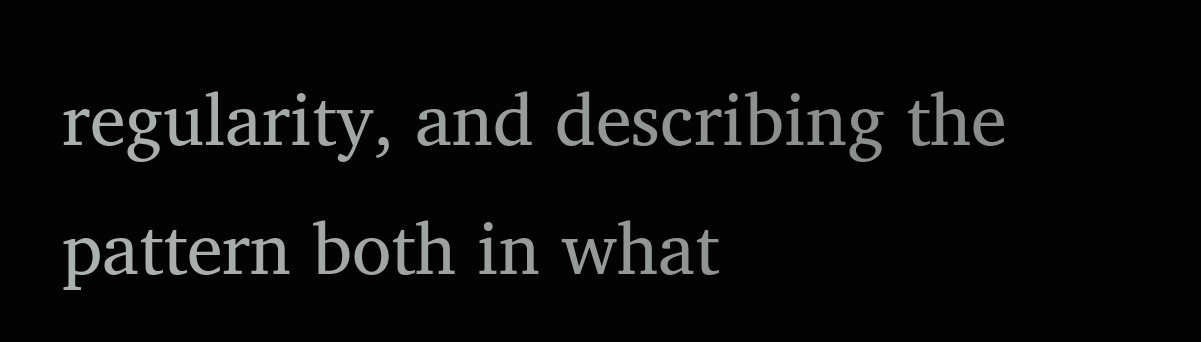regularity, and describing the pattern both in what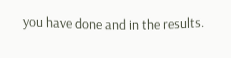you have done and in the results.